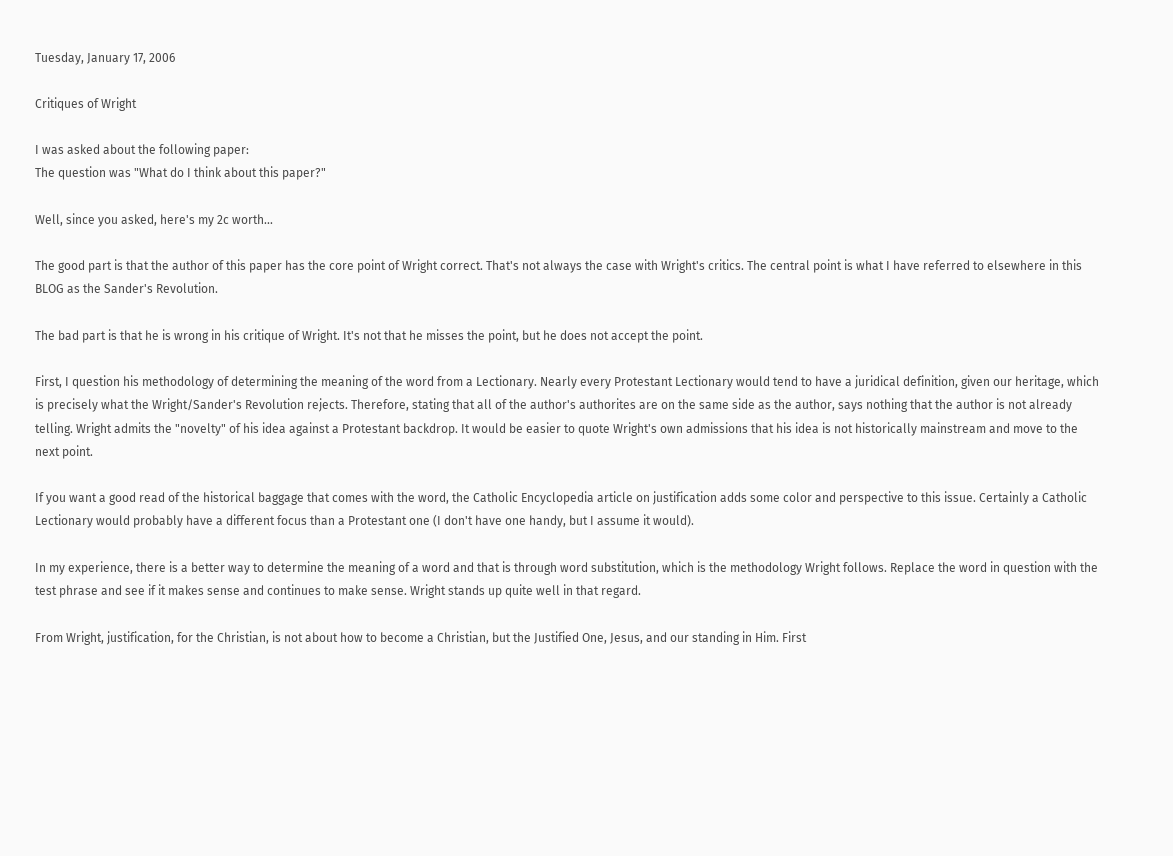Tuesday, January 17, 2006

Critiques of Wright

I was asked about the following paper:
The question was "What do I think about this paper?"

Well, since you asked, here's my 2c worth...

The good part is that the author of this paper has the core point of Wright correct. That's not always the case with Wright's critics. The central point is what I have referred to elsewhere in this BLOG as the Sander's Revolution.

The bad part is that he is wrong in his critique of Wright. It's not that he misses the point, but he does not accept the point.

First, I question his methodology of determining the meaning of the word from a Lectionary. Nearly every Protestant Lectionary would tend to have a juridical definition, given our heritage, which is precisely what the Wright/Sander's Revolution rejects. Therefore, stating that all of the author's authorites are on the same side as the author, says nothing that the author is not already telling. Wright admits the "novelty" of his idea against a Protestant backdrop. It would be easier to quote Wright's own admissions that his idea is not historically mainstream and move to the next point.

If you want a good read of the historical baggage that comes with the word, the Catholic Encyclopedia article on justification adds some color and perspective to this issue. Certainly a Catholic Lectionary would probably have a different focus than a Protestant one (I don't have one handy, but I assume it would).

In my experience, there is a better way to determine the meaning of a word and that is through word substitution, which is the methodology Wright follows. Replace the word in question with the test phrase and see if it makes sense and continues to make sense. Wright stands up quite well in that regard.

From Wright, justification, for the Christian, is not about how to become a Christian, but the Justified One, Jesus, and our standing in Him. First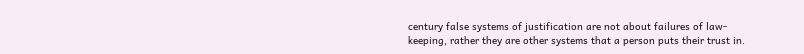century false systems of justification are not about failures of law-keeping, rather they are other systems that a person puts their trust in.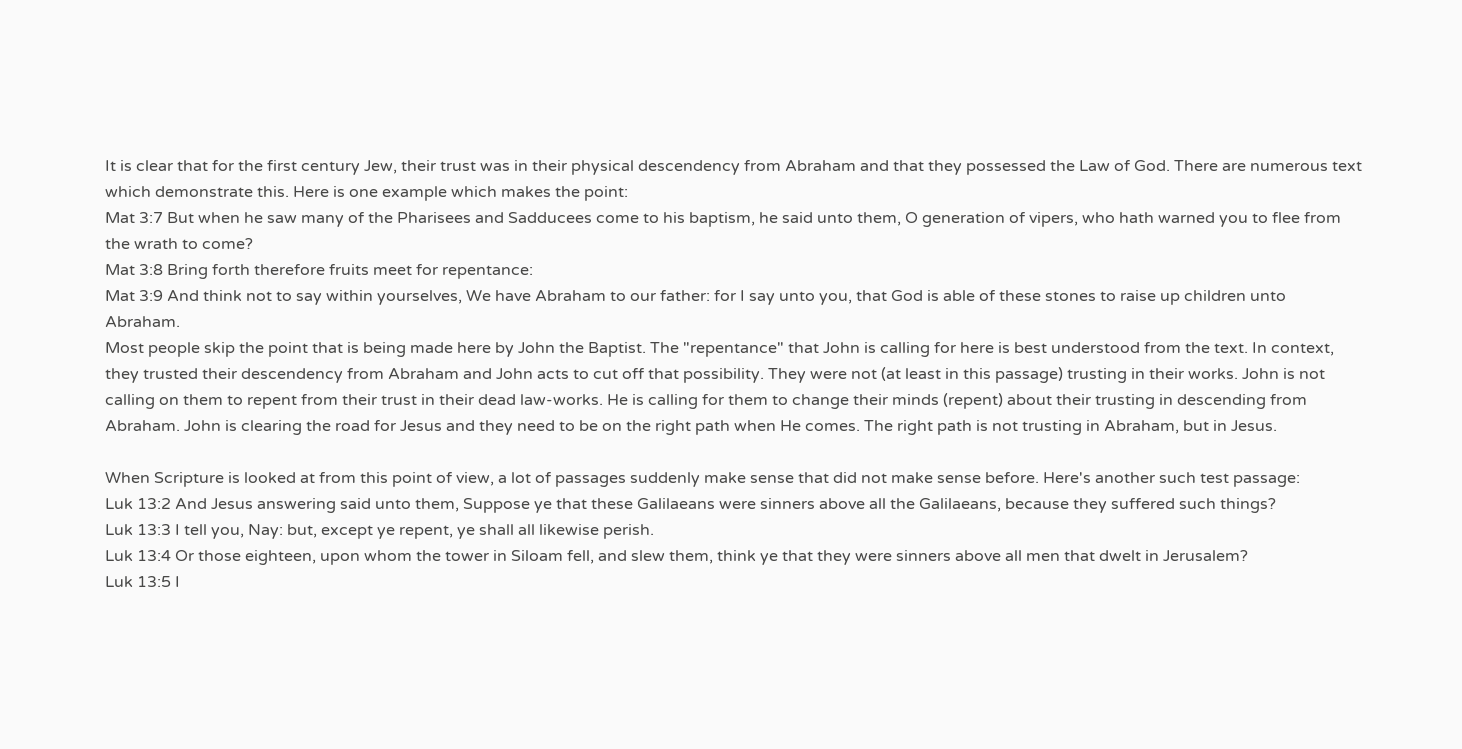It is clear that for the first century Jew, their trust was in their physical descendency from Abraham and that they possessed the Law of God. There are numerous text which demonstrate this. Here is one example which makes the point:
Mat 3:7 But when he saw many of the Pharisees and Sadducees come to his baptism, he said unto them, O generation of vipers, who hath warned you to flee from the wrath to come?
Mat 3:8 Bring forth therefore fruits meet for repentance:
Mat 3:9 And think not to say within yourselves, We have Abraham to our father: for I say unto you, that God is able of these stones to raise up children unto Abraham.
Most people skip the point that is being made here by John the Baptist. The "repentance" that John is calling for here is best understood from the text. In context, they trusted their descendency from Abraham and John acts to cut off that possibility. They were not (at least in this passage) trusting in their works. John is not calling on them to repent from their trust in their dead law-works. He is calling for them to change their minds (repent) about their trusting in descending from Abraham. John is clearing the road for Jesus and they need to be on the right path when He comes. The right path is not trusting in Abraham, but in Jesus.

When Scripture is looked at from this point of view, a lot of passages suddenly make sense that did not make sense before. Here's another such test passage:
Luk 13:2 And Jesus answering said unto them, Suppose ye that these Galilaeans were sinners above all the Galilaeans, because they suffered such things?
Luk 13:3 I tell you, Nay: but, except ye repent, ye shall all likewise perish.
Luk 13:4 Or those eighteen, upon whom the tower in Siloam fell, and slew them, think ye that they were sinners above all men that dwelt in Jerusalem?
Luk 13:5 I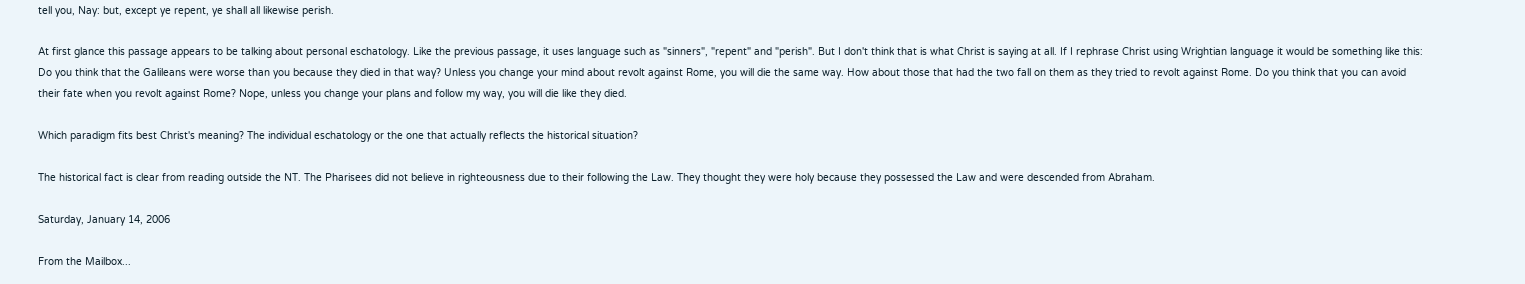tell you, Nay: but, except ye repent, ye shall all likewise perish.

At first glance this passage appears to be talking about personal eschatology. Like the previous passage, it uses language such as "sinners", "repent" and "perish". But I don't think that is what Christ is saying at all. If I rephrase Christ using Wrightian language it would be something like this:
Do you think that the Galileans were worse than you because they died in that way? Unless you change your mind about revolt against Rome, you will die the same way. How about those that had the two fall on them as they tried to revolt against Rome. Do you think that you can avoid their fate when you revolt against Rome? Nope, unless you change your plans and follow my way, you will die like they died.

Which paradigm fits best Christ's meaning? The individual eschatology or the one that actually reflects the historical situation?

The historical fact is clear from reading outside the NT. The Pharisees did not believe in righteousness due to their following the Law. They thought they were holy because they possessed the Law and were descended from Abraham.

Saturday, January 14, 2006

From the Mailbox...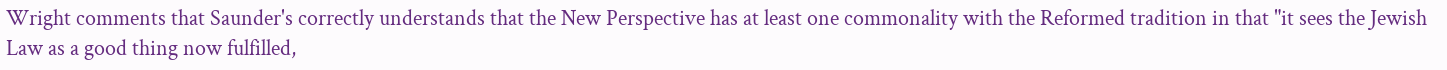Wright comments that Saunder's correctly understands that the New Perspective has at least one commonality with the Reformed tradition in that "it sees the Jewish Law as a good thing now fulfilled,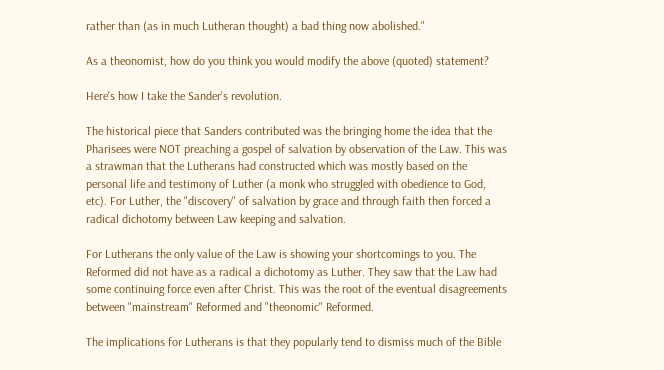rather than (as in much Lutheran thought) a bad thing now abolished."

As a theonomist, how do you think you would modify the above (quoted) statement?

Here's how I take the Sander's revolution.

The historical piece that Sanders contributed was the bringing home the idea that the Pharisees were NOT preaching a gospel of salvation by observation of the Law. This was a strawman that the Lutherans had constructed which was mostly based on the personal life and testimony of Luther (a monk who struggled with obedience to God, etc). For Luther, the "discovery" of salvation by grace and through faith then forced a radical dichotomy between Law keeping and salvation.

For Lutherans the only value of the Law is showing your shortcomings to you. The Reformed did not have as a radical a dichotomy as Luther. They saw that the Law had some continuing force even after Christ. This was the root of the eventual disagreements between "mainstream" Reformed and "theonomic" Reformed.

The implications for Lutherans is that they popularly tend to dismiss much of the Bible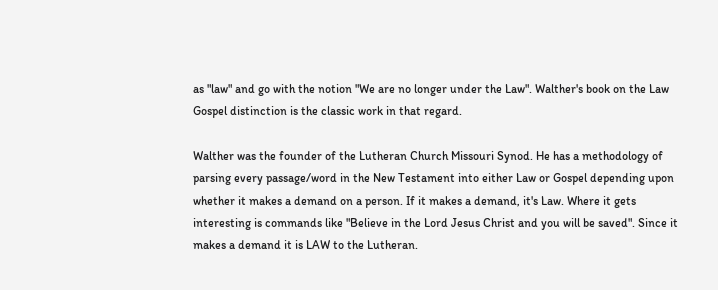as "law" and go with the notion "We are no longer under the Law". Walther's book on the Law Gospel distinction is the classic work in that regard.

Walther was the founder of the Lutheran Church Missouri Synod. He has a methodology of parsing every passage/word in the New Testament into either Law or Gospel depending upon whether it makes a demand on a person. If it makes a demand, it's Law. Where it gets interesting is commands like "Believe in the Lord Jesus Christ and you will be saved". Since it makes a demand it is LAW to the Lutheran.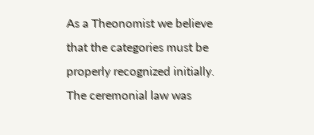As a Theonomist we believe that the categories must be properly recognized initially. The ceremonial law was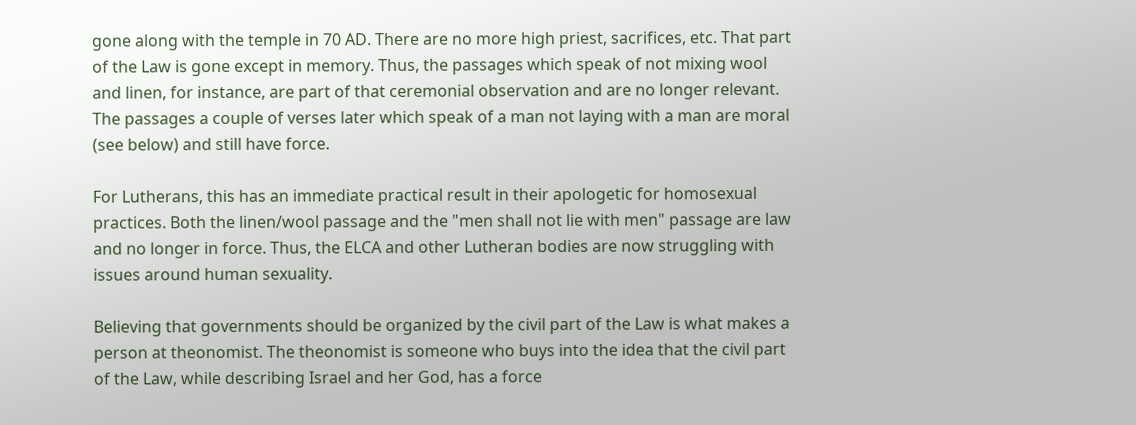gone along with the temple in 70 AD. There are no more high priest, sacrifices, etc. That part of the Law is gone except in memory. Thus, the passages which speak of not mixing wool and linen, for instance, are part of that ceremonial observation and are no longer relevant. The passages a couple of verses later which speak of a man not laying with a man are moral (see below) and still have force.

For Lutherans, this has an immediate practical result in their apologetic for homosexual practices. Both the linen/wool passage and the "men shall not lie with men" passage are law and no longer in force. Thus, the ELCA and other Lutheran bodies are now struggling with issues around human sexuality.

Believing that governments should be organized by the civil part of the Law is what makes a person at theonomist. The theonomist is someone who buys into the idea that the civil part of the Law, while describing Israel and her God, has a force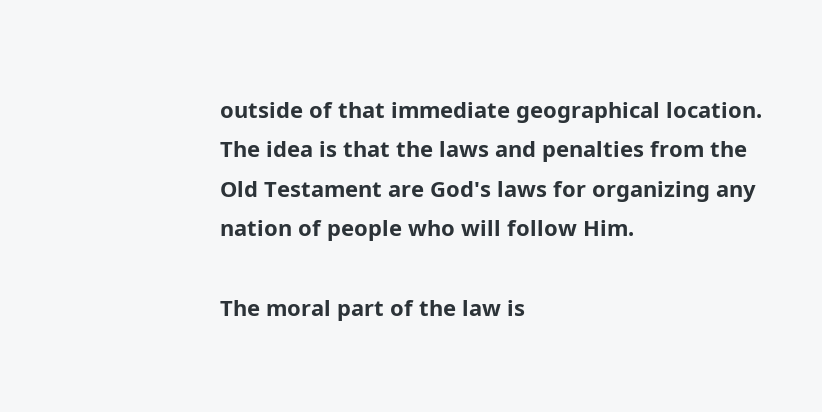outside of that immediate geographical location. The idea is that the laws and penalties from the Old Testament are God's laws for organizing any nation of people who will follow Him.

The moral part of the law is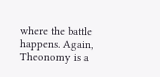where the battle happens. Again, Theonomy is a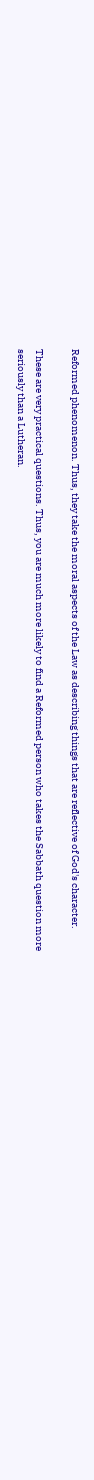Reformed phenomenon. Thus, they take the moral aspects of the Law as describing things that are reflective of God's character.

These are very practical questions. Thus, you are much more likely to find a Reformed person who takes the Sabbath question more seriously than a Lutheran.